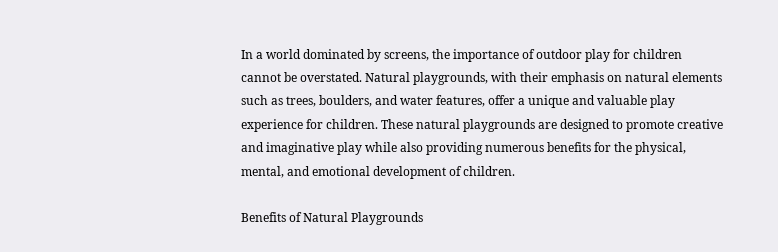In a world dominated by screens, the importance of outdoor play for children cannot be overstated. Natural playgrounds, with their emphasis on natural elements such as trees, boulders, and water features, offer a unique and valuable play experience for children. These natural playgrounds are designed to promote creative and imaginative play while also providing numerous benefits for the physical, mental, and emotional development of children.

Benefits of Natural Playgrounds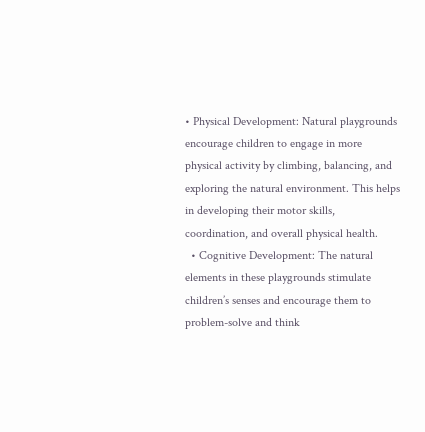• Physical Development: Natural playgrounds encourage children to engage in more physical activity by climbing, balancing, and exploring the natural environment. This helps in developing their motor skills, coordination, and overall physical health.
  • Cognitive Development: The natural elements in these playgrounds stimulate children’s senses and encourage them to problem-solve and think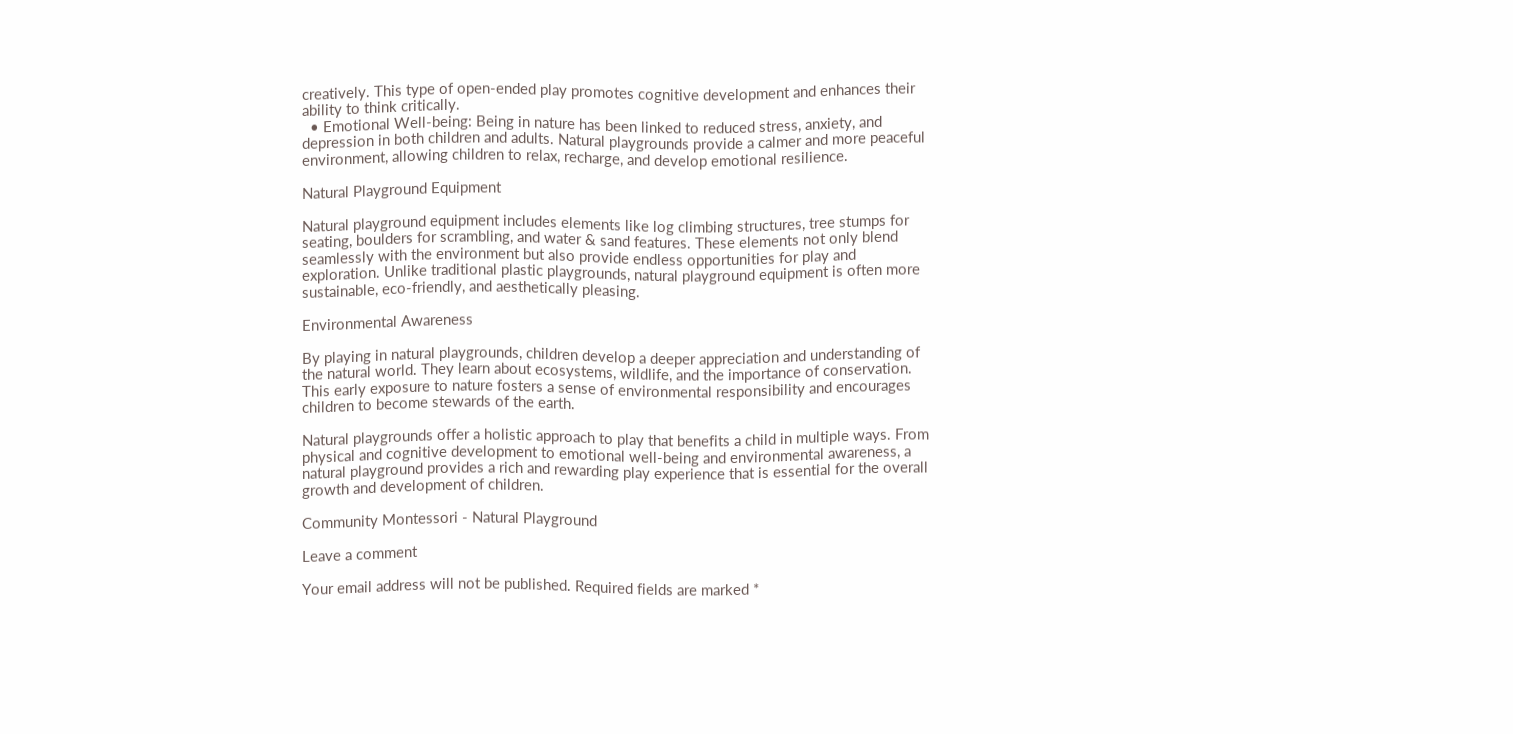creatively. This type of open-ended play promotes cognitive development and enhances their ability to think critically.
  • Emotional Well-being: Being in nature has been linked to reduced stress, anxiety, and depression in both children and adults. Natural playgrounds provide a calmer and more peaceful environment, allowing children to relax, recharge, and develop emotional resilience.

Natural Playground Equipment

Natural playground equipment includes elements like log climbing structures, tree stumps for seating, boulders for scrambling, and water & sand features. These elements not only blend seamlessly with the environment but also provide endless opportunities for play and exploration. Unlike traditional plastic playgrounds, natural playground equipment is often more sustainable, eco-friendly, and aesthetically pleasing.

Environmental Awareness

By playing in natural playgrounds, children develop a deeper appreciation and understanding of the natural world. They learn about ecosystems, wildlife, and the importance of conservation. This early exposure to nature fosters a sense of environmental responsibility and encourages children to become stewards of the earth.

Natural playgrounds offer a holistic approach to play that benefits a child in multiple ways. From physical and cognitive development to emotional well-being and environmental awareness, a natural playground provides a rich and rewarding play experience that is essential for the overall growth and development of children.

Community Montessori - Natural Playground

Leave a comment

Your email address will not be published. Required fields are marked *